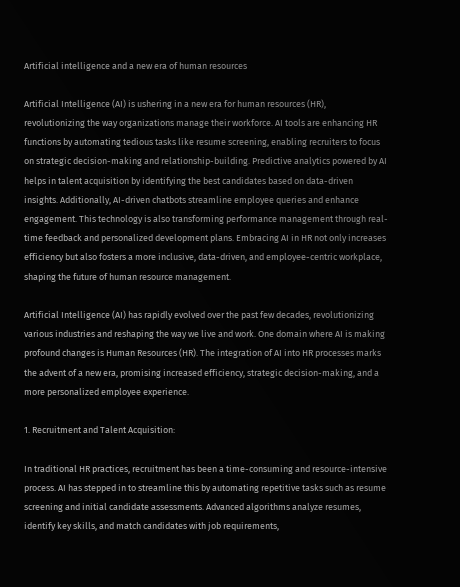Artificial intelligence and a new era of human resources

Artificial Intelligence (AI) is ushering in a new era for human resources (HR), revolutionizing the way organizations manage their workforce. AI tools are enhancing HR functions by automating tedious tasks like resume screening, enabling recruiters to focus on strategic decision-making and relationship-building. Predictive analytics powered by AI helps in talent acquisition by identifying the best candidates based on data-driven insights. Additionally, AI-driven chatbots streamline employee queries and enhance engagement. This technology is also transforming performance management through real-time feedback and personalized development plans. Embracing AI in HR not only increases efficiency but also fosters a more inclusive, data-driven, and employee-centric workplace, shaping the future of human resource management.

Artificial Intelligence (AI) has rapidly evolved over the past few decades, revolutionizing various industries and reshaping the way we live and work. One domain where AI is making profound changes is Human Resources (HR). The integration of AI into HR processes marks the advent of a new era, promising increased efficiency, strategic decision-making, and a more personalized employee experience.

1. Recruitment and Talent Acquisition:

In traditional HR practices, recruitment has been a time-consuming and resource-intensive process. AI has stepped in to streamline this by automating repetitive tasks such as resume screening and initial candidate assessments. Advanced algorithms analyze resumes, identify key skills, and match candidates with job requirements,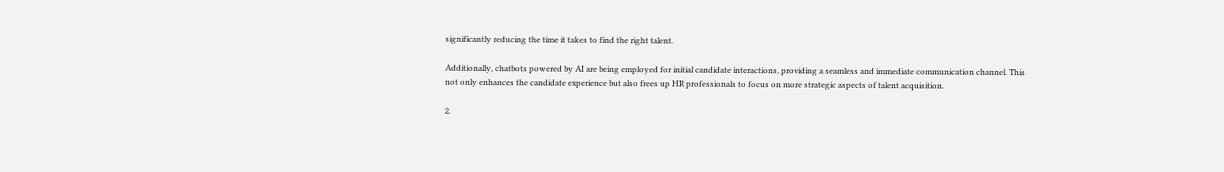significantly reducing the time it takes to find the right talent.

Additionally, chatbots powered by AI are being employed for initial candidate interactions, providing a seamless and immediate communication channel. This not only enhances the candidate experience but also frees up HR professionals to focus on more strategic aspects of talent acquisition.

2.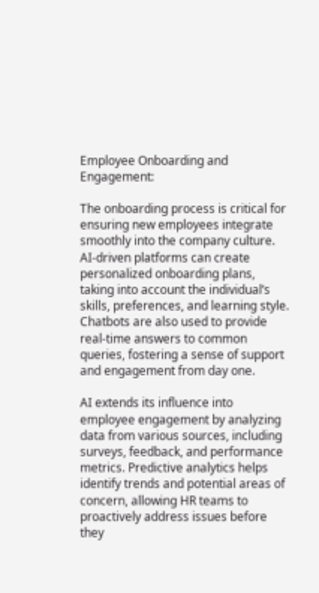Employee Onboarding and Engagement:

The onboarding process is critical for ensuring new employees integrate smoothly into the company culture. AI-driven platforms can create personalized onboarding plans, taking into account the individual’s skills, preferences, and learning style. Chatbots are also used to provide real-time answers to common queries, fostering a sense of support and engagement from day one.

AI extends its influence into employee engagement by analyzing data from various sources, including surveys, feedback, and performance metrics. Predictive analytics helps identify trends and potential areas of concern, allowing HR teams to proactively address issues before they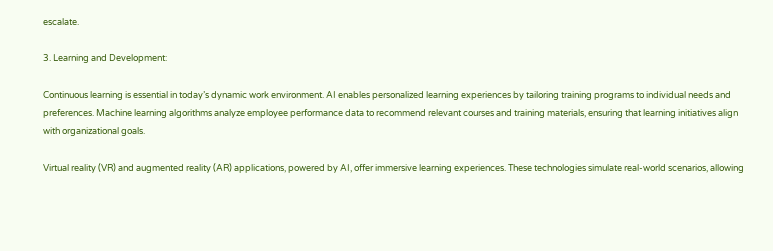escalate.

3. Learning and Development:

Continuous learning is essential in today’s dynamic work environment. AI enables personalized learning experiences by tailoring training programs to individual needs and preferences. Machine learning algorithms analyze employee performance data to recommend relevant courses and training materials, ensuring that learning initiatives align with organizational goals.

Virtual reality (VR) and augmented reality (AR) applications, powered by AI, offer immersive learning experiences. These technologies simulate real-world scenarios, allowing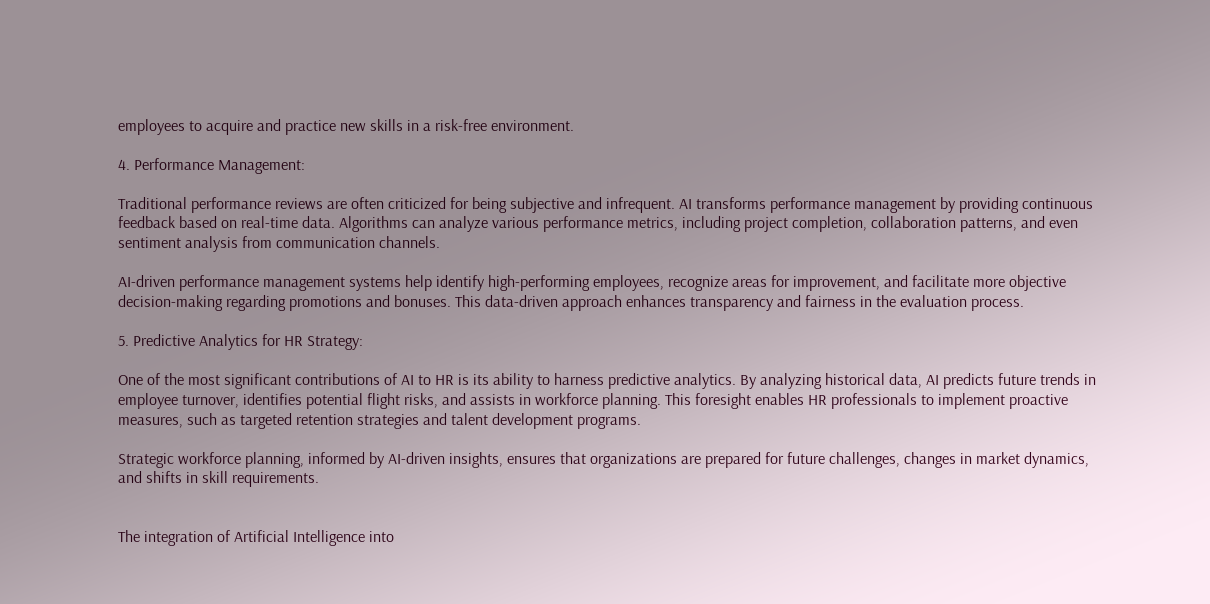employees to acquire and practice new skills in a risk-free environment.

4. Performance Management:

Traditional performance reviews are often criticized for being subjective and infrequent. AI transforms performance management by providing continuous feedback based on real-time data. Algorithms can analyze various performance metrics, including project completion, collaboration patterns, and even sentiment analysis from communication channels.

AI-driven performance management systems help identify high-performing employees, recognize areas for improvement, and facilitate more objective decision-making regarding promotions and bonuses. This data-driven approach enhances transparency and fairness in the evaluation process.

5. Predictive Analytics for HR Strategy:

One of the most significant contributions of AI to HR is its ability to harness predictive analytics. By analyzing historical data, AI predicts future trends in employee turnover, identifies potential flight risks, and assists in workforce planning. This foresight enables HR professionals to implement proactive measures, such as targeted retention strategies and talent development programs.

Strategic workforce planning, informed by AI-driven insights, ensures that organizations are prepared for future challenges, changes in market dynamics, and shifts in skill requirements.


The integration of Artificial Intelligence into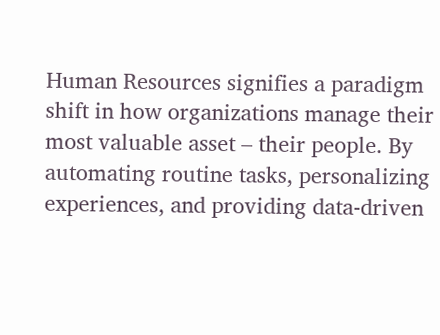Human Resources signifies a paradigm shift in how organizations manage their most valuable asset – their people. By automating routine tasks, personalizing experiences, and providing data-driven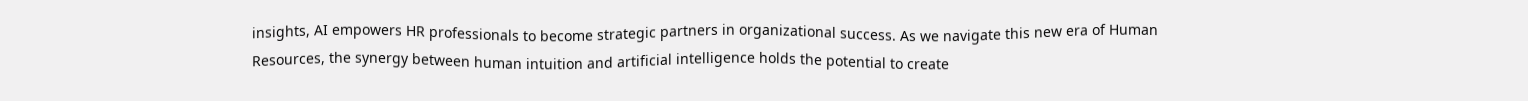insights, AI empowers HR professionals to become strategic partners in organizational success. As we navigate this new era of Human Resources, the synergy between human intuition and artificial intelligence holds the potential to create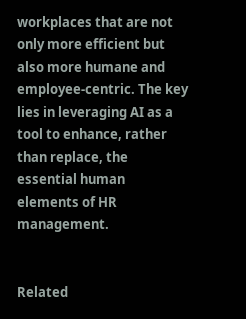workplaces that are not only more efficient but also more humane and employee-centric. The key lies in leveraging AI as a tool to enhance, rather than replace, the essential human elements of HR management.


Related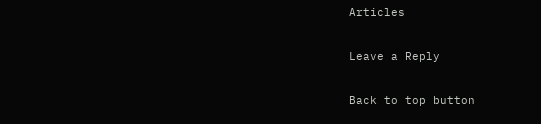Articles

Leave a Reply

Back to top button